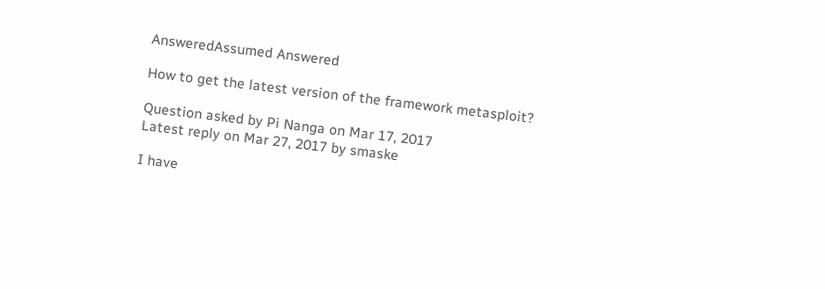AnsweredAssumed Answered

How to get the latest version of the framework metasploit?

Question asked by Pi Nanga on Mar 17, 2017
Latest reply on Mar 27, 2017 by smaske

I have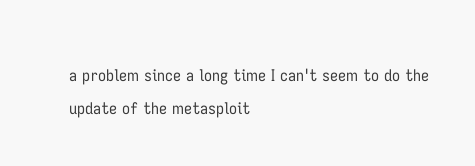a problem since a long time I can't seem to do the update of the metasploit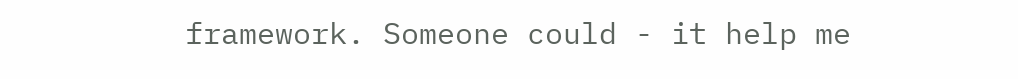framework. Someone could - it help me